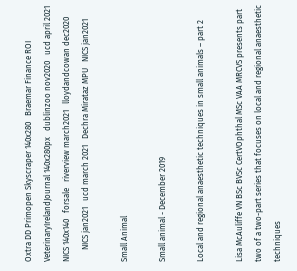Oxtra DD Primopen Skyscraper 140x280   Braemar Finance ROI VeterinaryIrelandJournal 140x280px   dublinzoo nov2020   ucd april 2021   NICS 140x140   forsale   riverview march2021   lloydandcowan dec2020
      NICS jan2021   ucd march 2021   Dechra Mirataz MPU   NICS jan2021

Small Animal

Small animal - December 2019

Local and regional anaesthetic techniques in small animals – part 2

Lisa McAuliffe VN BSc BVSc CertVOphthal MSc VAA MRCVS presents part two of a two-part series that focuses on local and regional anaesthetic techniques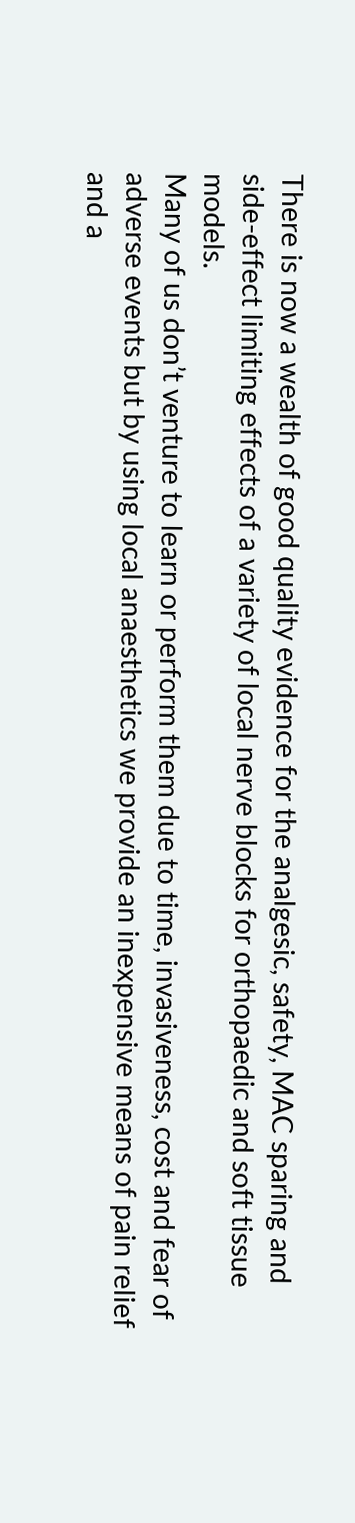There is now a wealth of good quality evidence for the analgesic, safety, MAC sparing and side-effect limiting effects of a variety of local nerve blocks for orthopaedic and soft tissue models.
Many of us don’t venture to learn or perform them due to time, invasiveness, cost and fear of adverse events but by using local anaesthetics we provide an inexpensive means of pain relief and a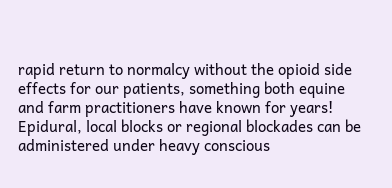rapid return to normalcy without the opioid side effects for our patients, something both equine and farm practitioners have known for years!
Epidural, local blocks or regional blockades can be administered under heavy conscious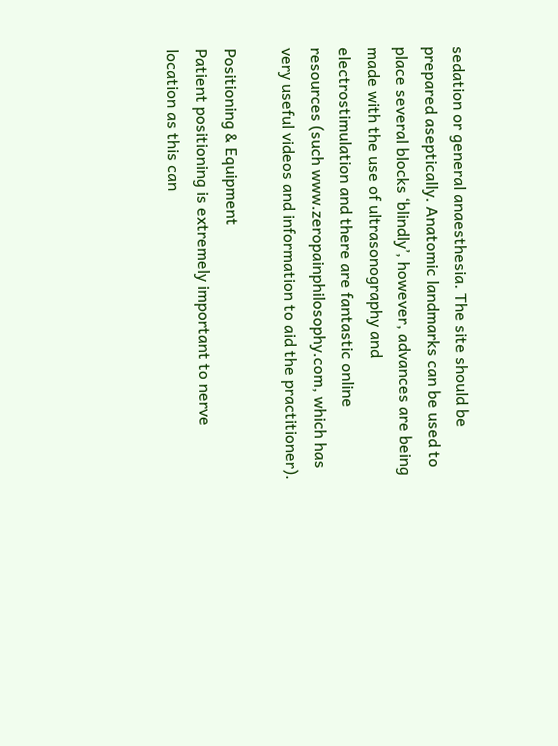sedation or general anaesthesia. The site should be prepared aseptically. Anatomic landmarks can be used to place several blocks ‘blindly’, however, advances are being made with the use of ultrasonography and electrostimulation and there are fantastic online resources (such www.zeropainphilosophy.com, which has very useful videos and information to aid the practitioner).

Positioning & Equipment
Patient positioning is extremely important to nerve location as this can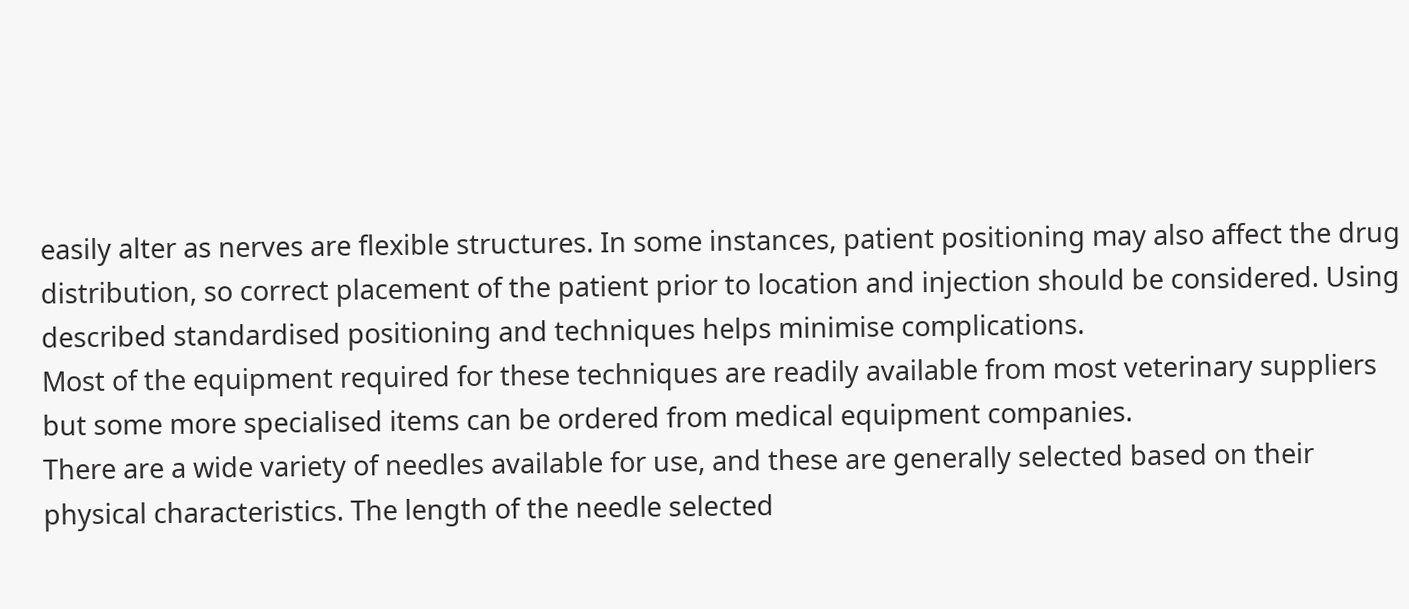easily alter as nerves are flexible structures. In some instances, patient positioning may also affect the drug distribution, so correct placement of the patient prior to location and injection should be considered. Using described standardised positioning and techniques helps minimise complications.
Most of the equipment required for these techniques are readily available from most veterinary suppliers but some more specialised items can be ordered from medical equipment companies.
There are a wide variety of needles available for use, and these are generally selected based on their physical characteristics. The length of the needle selected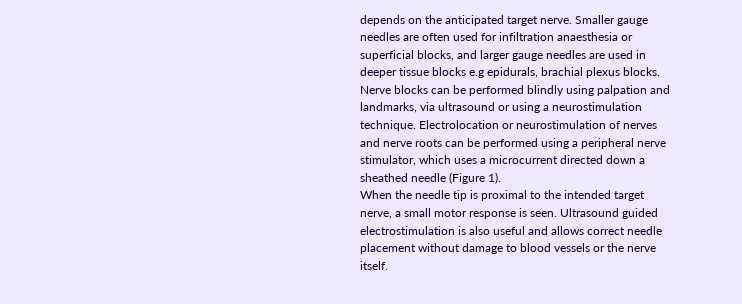depends on the anticipated target nerve. Smaller gauge needles are often used for infiltration anaesthesia or superficial blocks, and larger gauge needles are used in deeper tissue blocks e.g epidurals, brachial plexus blocks.
Nerve blocks can be performed blindly using palpation and landmarks, via ultrasound or using a neurostimulation technique. Electrolocation or neurostimulation of nerves and nerve roots can be performed using a peripheral nerve stimulator, which uses a microcurrent directed down a sheathed needle (Figure 1).
When the needle tip is proximal to the intended target nerve, a small motor response is seen. Ultrasound guided electrostimulation is also useful and allows correct needle placement without damage to blood vessels or the nerve itself.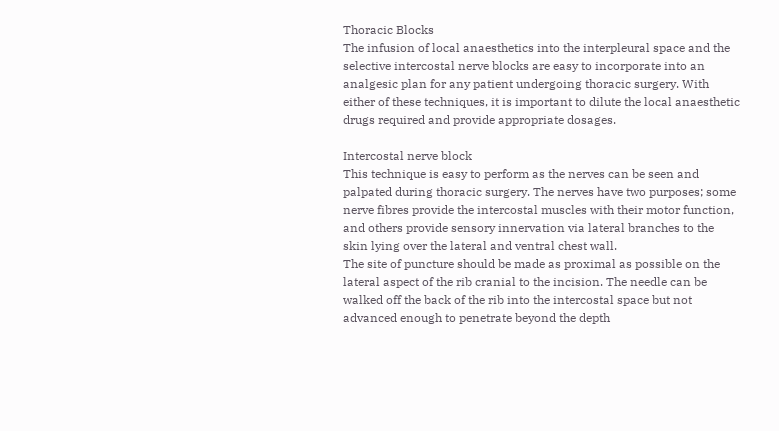Thoracic Blocks
The infusion of local anaesthetics into the interpleural space and the selective intercostal nerve blocks are easy to incorporate into an analgesic plan for any patient undergoing thoracic surgery. With either of these techniques, it is important to dilute the local anaesthetic drugs required and provide appropriate dosages.

Intercostal nerve block
This technique is easy to perform as the nerves can be seen and palpated during thoracic surgery. The nerves have two purposes; some nerve fibres provide the intercostal muscles with their motor function, and others provide sensory innervation via lateral branches to the skin lying over the lateral and ventral chest wall.
The site of puncture should be made as proximal as possible on the lateral aspect of the rib cranial to the incision. The needle can be walked off the back of the rib into the intercostal space but not advanced enough to penetrate beyond the depth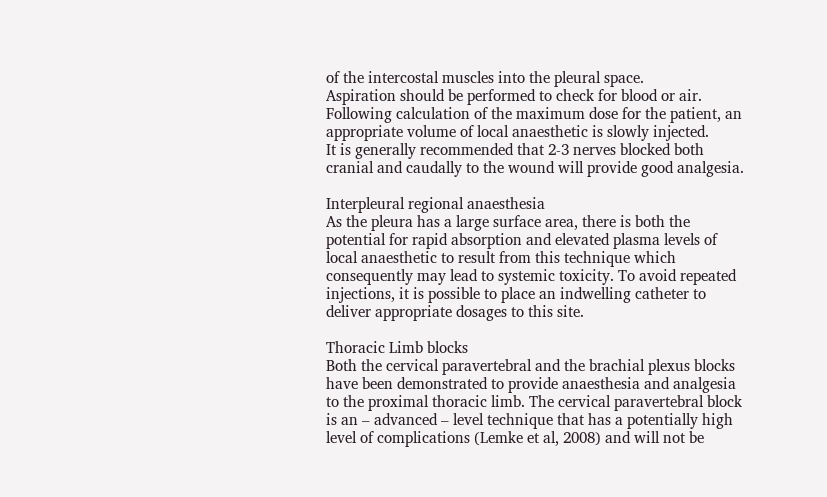of the intercostal muscles into the pleural space.
Aspiration should be performed to check for blood or air. Following calculation of the maximum dose for the patient, an appropriate volume of local anaesthetic is slowly injected.
It is generally recommended that 2-3 nerves blocked both cranial and caudally to the wound will provide good analgesia.

Interpleural regional anaesthesia
As the pleura has a large surface area, there is both the potential for rapid absorption and elevated plasma levels of local anaesthetic to result from this technique which consequently may lead to systemic toxicity. To avoid repeated injections, it is possible to place an indwelling catheter to deliver appropriate dosages to this site.

Thoracic Limb blocks
Both the cervical paravertebral and the brachial plexus blocks have been demonstrated to provide anaesthesia and analgesia to the proximal thoracic limb. The cervical paravertebral block is an – advanced – level technique that has a potentially high level of complications (Lemke et al, 2008) and will not be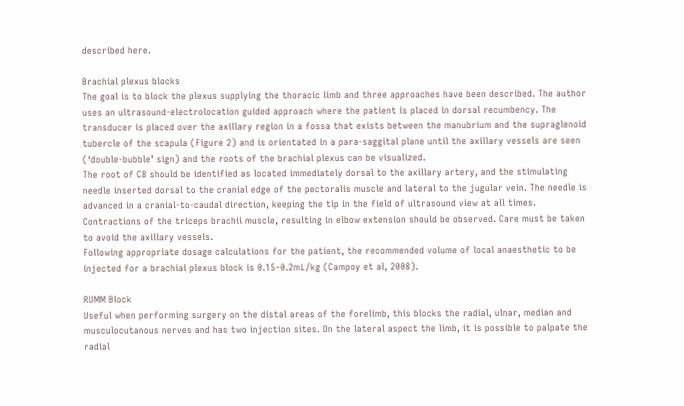described here.

Brachial plexus blocks
The goal is to block the plexus supplying the thoracic limb and three approaches have been described. The author uses an ultrasound-electrolocation guided approach where the patient is placed in dorsal recumbency. The transducer is placed over the axillary region in a fossa that exists between the manubrium and the supraglenoid tubercle of the scapula (Figure 2) and is orientated in a para-saggital plane until the axillary vessels are seen (‘double‐bubble’ sign) and the roots of the brachial plexus can be visualized.
The root of C8 should be identified as located immediately dorsal to the axillary artery, and the stimulating needle inserted dorsal to the cranial edge of the pectoralis muscle and lateral to the jugular vein. The needle is advanced in a cranial-to‐caudal direction, keeping the tip in the field of ultrasound view at all times. Contractions of the triceps brachii muscle, resulting in elbow extension should be observed. Care must be taken to avoid the axillary vessels.
Following appropriate dosage calculations for the patient, the recommended volume of local anaesthetic to be injected for a brachial plexus block is 0.15–0.2mL/kg (Campoy et al, 2008).

RUMM Block
Useful when performing surgery on the distal areas of the forelimb, this blocks the radial, ulnar, median and musculocutanous nerves and has two injection sites. On the lateral aspect the limb, it is possible to palpate the radial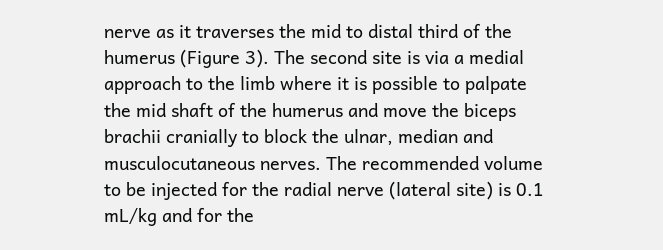nerve as it traverses the mid to distal third of the humerus (Figure 3). The second site is via a medial approach to the limb where it is possible to palpate the mid shaft of the humerus and move the biceps brachii cranially to block the ulnar, median and musculocutaneous nerves. The recommended volume to be injected for the radial nerve (lateral site) is 0.1 mL/kg and for the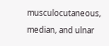musculocutaneous, median, and ulnar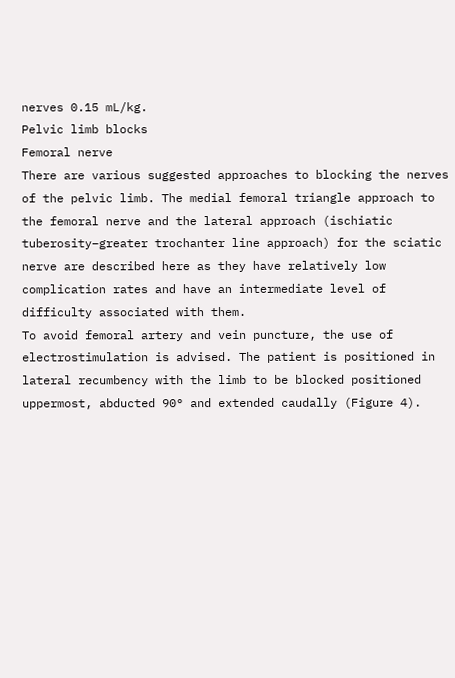nerves 0.15 mL/kg.
Pelvic limb blocks
Femoral nerve
There are various suggested approaches to blocking the nerves of the pelvic limb. The medial femoral triangle approach to the femoral nerve and the lateral approach (ischiatic tuberosity–greater trochanter line approach) for the sciatic nerve are described here as they have relatively low complication rates and have an intermediate level of difficulty associated with them.
To avoid femoral artery and vein puncture, the use of electrostimulation is advised. The patient is positioned in lateral recumbency with the limb to be blocked positioned uppermost, abducted 90° and extended caudally (Figure 4).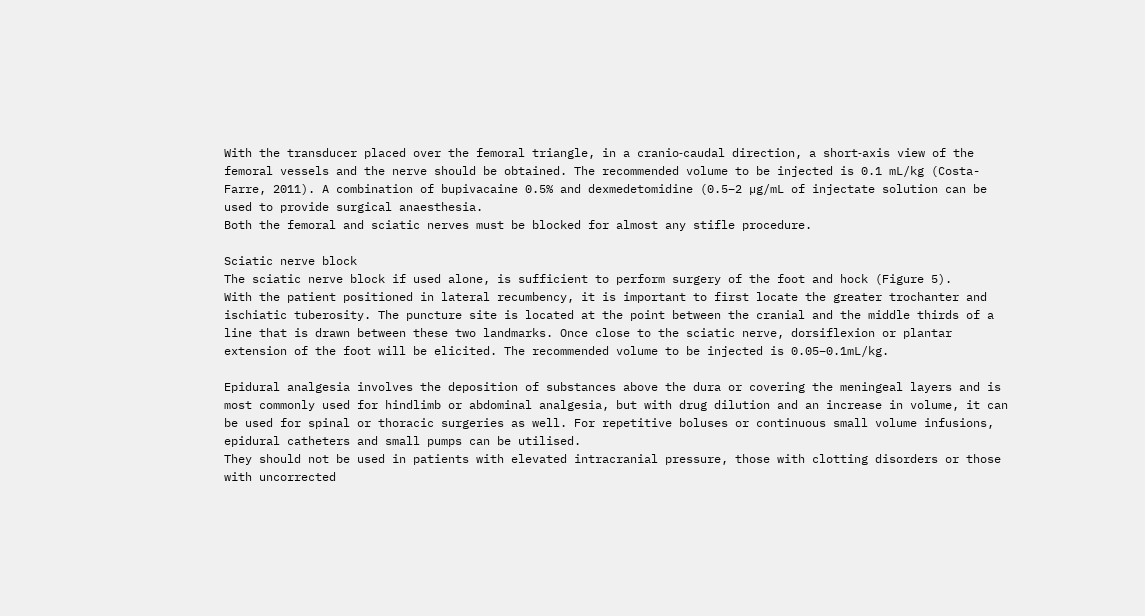With the transducer placed over the femoral triangle, in a cranio‐caudal direction, a short‐axis view of the femoral vessels and the nerve should be obtained. The recommended volume to be injected is 0.1 mL/kg (Costa-Farre, 2011). A combination of bupivacaine 0.5% and dexmedetomidine (0.5–2 µg/mL of injectate solution can be used to provide surgical anaesthesia.
Both the femoral and sciatic nerves must be blocked for almost any stifle procedure.

Sciatic nerve block
The sciatic nerve block if used alone, is sufficient to perform surgery of the foot and hock (Figure 5).
With the patient positioned in lateral recumbency, it is important to first locate the greater trochanter and ischiatic tuberosity. The puncture site is located at the point between the cranial and the middle thirds of a line that is drawn between these two landmarks. Once close to the sciatic nerve, dorsiflexion or plantar extension of the foot will be elicited. The recommended volume to be injected is 0.05–0.1mL/kg.

Epidural analgesia involves the deposition of substances above the dura or covering the meningeal layers and is most commonly used for hindlimb or abdominal analgesia, but with drug dilution and an increase in volume, it can be used for spinal or thoracic surgeries as well. For repetitive boluses or continuous small volume infusions, epidural catheters and small pumps can be utilised.
They should not be used in patients with elevated intracranial pressure, those with clotting disorders or those with uncorrected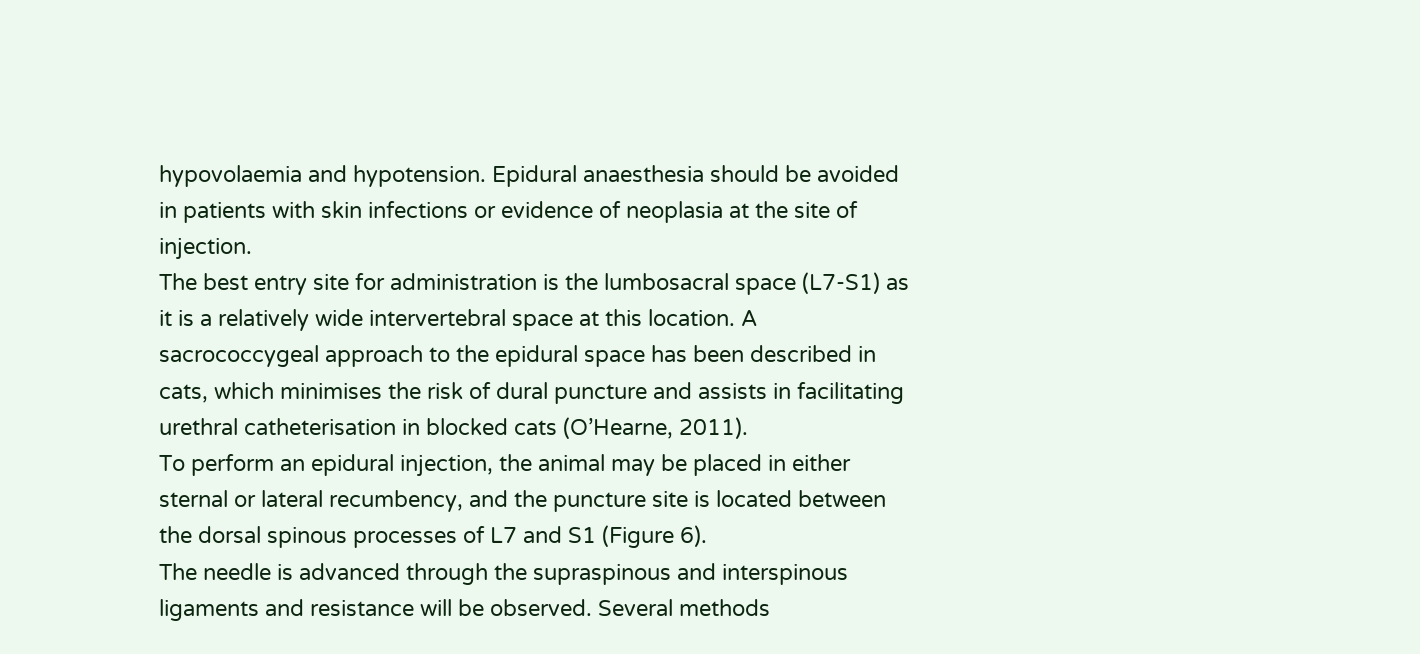hypovolaemia and hypotension. Epidural anaesthesia should be avoided in patients with skin infections or evidence of neoplasia at the site of injection.
The best entry site for administration is the lumbosacral space (L7-S1) as it is a relatively wide intervertebral space at this location. A sacrococcygeal approach to the epidural space has been described in cats, which minimises the risk of dural puncture and assists in facilitating urethral catheterisation in blocked cats (O’Hearne, 2011).
To perform an epidural injection, the animal may be placed in either sternal or lateral recumbency, and the puncture site is located between the dorsal spinous processes of L7 and S1 (Figure 6).
The needle is advanced through the supraspinous and interspinous ligaments and resistance will be observed. Several methods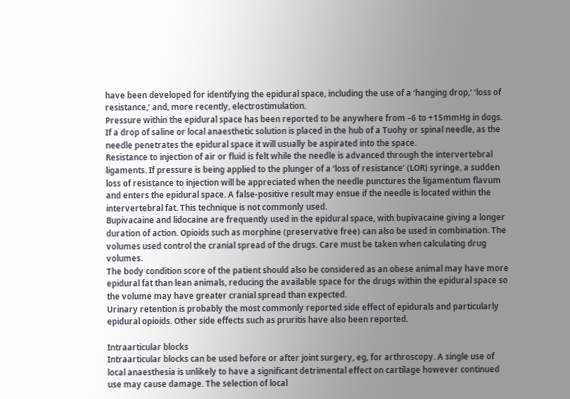have been developed for identifying the epidural space, including the use of a ‘hanging drop,’ ‘loss of resistance,’ and, more recently, electrostimulation.
Pressure within the epidural space has been reported to be anywhere from –6 to +15mmHg in dogs. If a drop of saline or local anaesthetic solution is placed in the hub of a Tuohy or spinal needle, as the needle penetrates the epidural space it will usually be aspirated into the space.
Resistance to injection of air or fluid is felt while the needle is advanced through the intervertebral ligaments. If pressure is being applied to the plunger of a ‘loss of resistance’ (LOR) syringe, a sudden loss of resistance to injection will be appreciated when the needle punctures the ligamentum flavum and enters the epidural space. A false‐positive result may ensue if the needle is located within the intervertebral fat. This technique is not commonly used.
Bupivacaine and lidocaine are frequently used in the epidural space, with bupivacaine giving a longer duration of action. Opioids such as morphine (preservative free) can also be used in combination. The volumes used control the cranial spread of the drugs. Care must be taken when calculating drug volumes.
The body condition score of the patient should also be considered as an obese animal may have more epidural fat than lean animals, reducing the available space for the drugs within the epidural space so the volume may have greater cranial spread than expected.
Urinary retention is probably the most commonly reported side effect of epidurals and particularly epidural opioids. Other side effects such as pruritis have also been reported.

Intraarticular blocks
Intraarticular blocks can be used before or after joint surgery, eg, for arthroscopy. A single use of local anaesthesia is unlikely to have a significant detrimental effect on cartilage however continued use may cause damage. The selection of local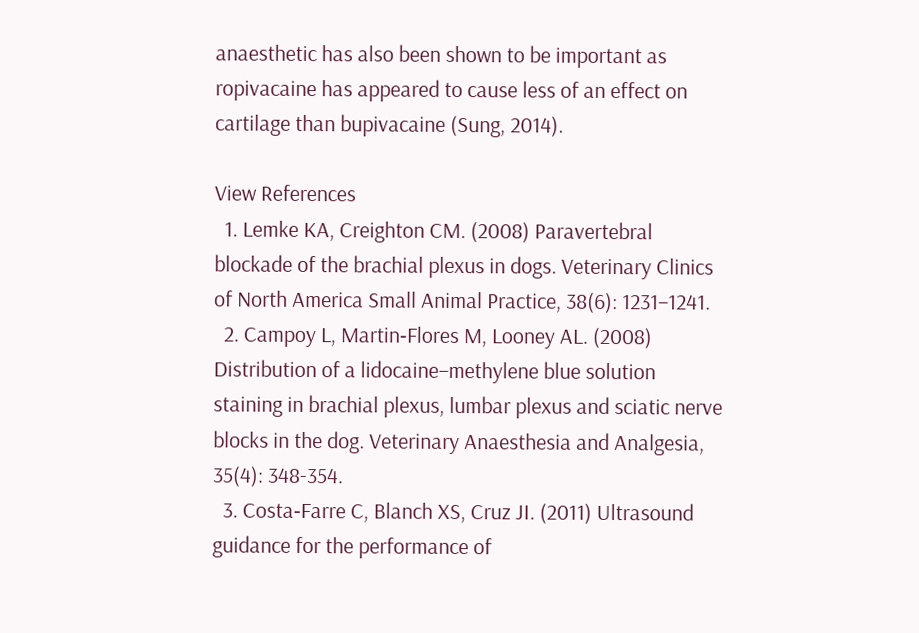anaesthetic has also been shown to be important as ropivacaine has appeared to cause less of an effect on cartilage than bupivacaine (Sung, 2014).

View References
  1. Lemke KA, Creighton CM. (2008) Paravertebral blockade of the brachial plexus in dogs. Veterinary Clinics of North America Small Animal Practice, 38(6): 1231–1241.
  2. Campoy L, Martin‐Flores M, Looney AL. (2008) Distribution of a lidocaine–methylene blue solution staining in brachial plexus, lumbar plexus and sciatic nerve blocks in the dog. Veterinary Anaesthesia and Analgesia, 35(4): 348-354.
  3. Costa‐Farre C, Blanch XS, Cruz JI. (2011) Ultrasound guidance for the performance of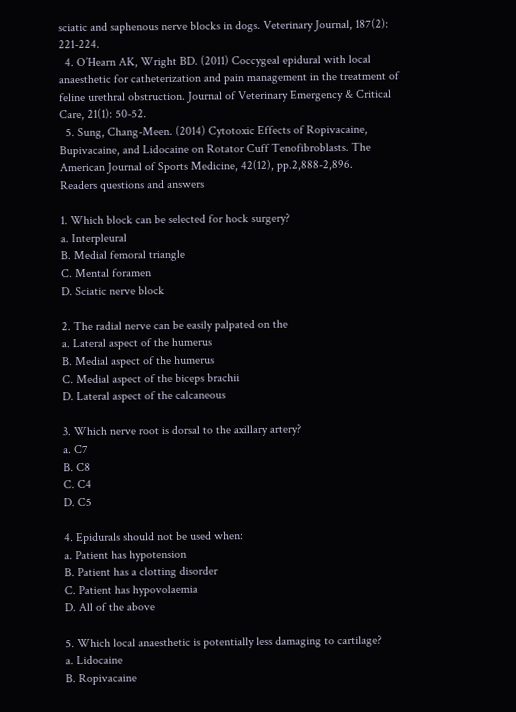sciatic and saphenous nerve blocks in dogs. Veterinary Journal, 187(2): 221-224.
  4. O’Hearn AK, Wright BD. (2011) Coccygeal epidural with local anaesthetic for catheterization and pain management in the treatment of feline urethral obstruction. Journal of Veterinary Emergency & Critical Care, 21(1): 50-52.
  5. Sung, Chang-Meen. (2014) Cytotoxic Effects of Ropivacaine, Bupivacaine, and Lidocaine on Rotator Cuff Tenofibroblasts. The American Journal of Sports Medicine, 42(12), pp.2,888-2,896.
Readers questions and answers

1. Which block can be selected for hock surgery?
a. Interpleural
B. Medial femoral triangle
C. Mental foramen
D. Sciatic nerve block

2. The radial nerve can be easily palpated on the
a. Lateral aspect of the humerus
B. Medial aspect of the humerus
C. Medial aspect of the biceps brachii
D. Lateral aspect of the calcaneous

3. Which nerve root is dorsal to the axillary artery?
a. C7
B. C8
C. C4
D. C5

4. Epidurals should not be used when:
a. Patient has hypotension
B. Patient has a clotting disorder
C. Patient has hypovolaemia
D. All of the above

5. Which local anaesthetic is potentially less damaging to cartilage?
a. Lidocaine
B. Ropivacaine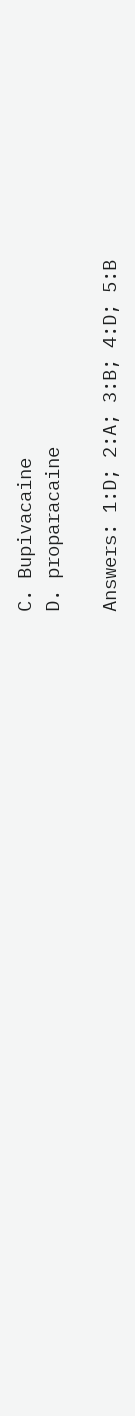C. Bupivacaine
D. proparacaine

Answers: 1:D; 2:A; 3:B; 4:D; 5:B